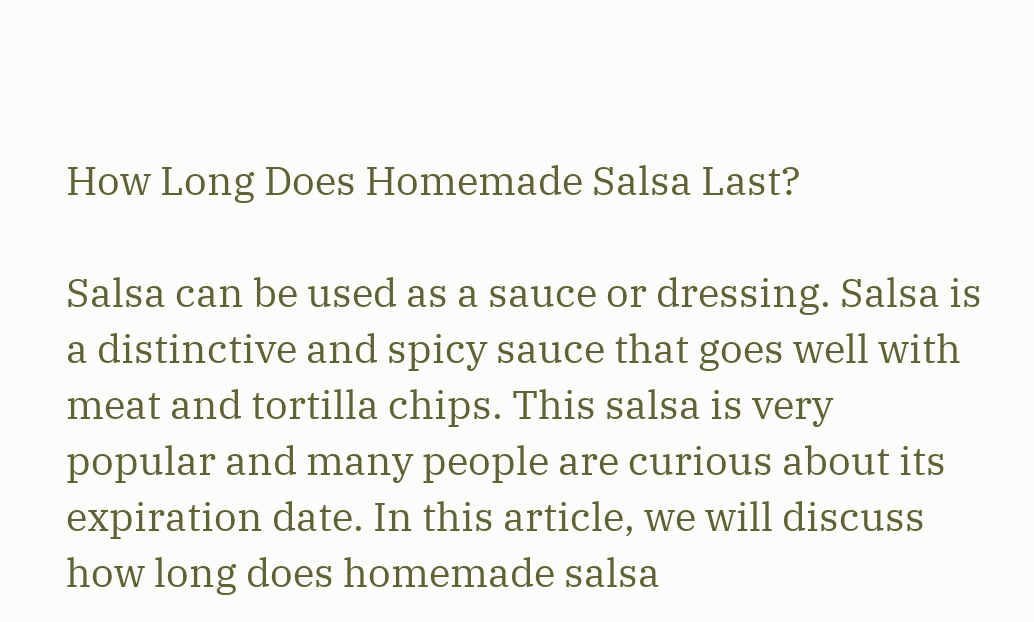How Long Does Homemade Salsa Last?

Salsa can be used as a sauce or dressing. Salsa is a distinctive and spicy sauce that goes well with meat and tortilla chips. This salsa is very popular and many people are curious about its expiration date. In this article, we will discuss how long does homemade salsa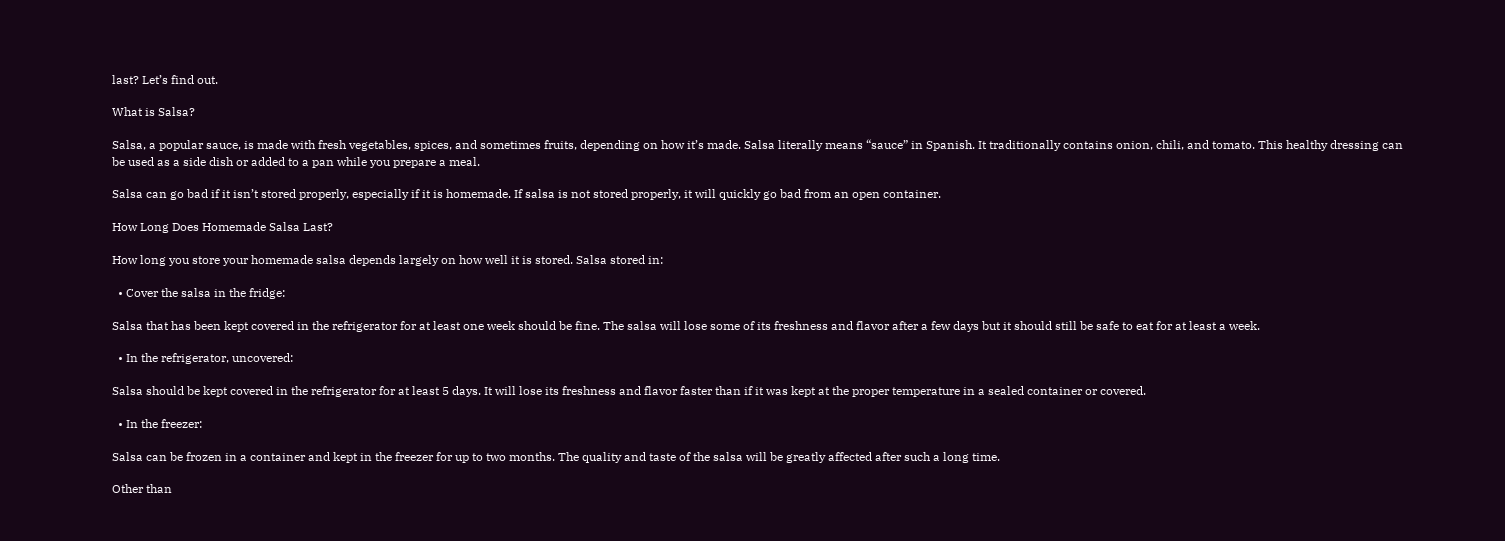last? Let’s find out.

What is Salsa?

Salsa, a popular sauce, is made with fresh vegetables, spices, and sometimes fruits, depending on how it’s made. Salsa literally means “sauce” in Spanish. It traditionally contains onion, chili, and tomato. This healthy dressing can be used as a side dish or added to a pan while you prepare a meal.

Salsa can go bad if it isn’t stored properly, especially if it is homemade. If salsa is not stored properly, it will quickly go bad from an open container.

How Long Does Homemade Salsa Last?

How long you store your homemade salsa depends largely on how well it is stored. Salsa stored in:

  • Cover the salsa in the fridge:

Salsa that has been kept covered in the refrigerator for at least one week should be fine. The salsa will lose some of its freshness and flavor after a few days but it should still be safe to eat for at least a week.

  • In the refrigerator, uncovered:

Salsa should be kept covered in the refrigerator for at least 5 days. It will lose its freshness and flavor faster than if it was kept at the proper temperature in a sealed container or covered.

  • In the freezer:

Salsa can be frozen in a container and kept in the freezer for up to two months. The quality and taste of the salsa will be greatly affected after such a long time.

Other than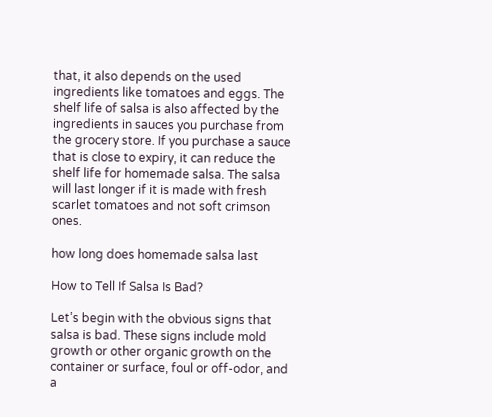that, it also depends on the used ingredients like tomatoes and eggs. The shelf life of salsa is also affected by the ingredients in sauces you purchase from the grocery store. If you purchase a sauce that is close to expiry, it can reduce the shelf life for homemade salsa. The salsa will last longer if it is made with fresh scarlet tomatoes and not soft crimson ones.

how long does homemade salsa last

How to Tell If Salsa Is Bad?

Let’s begin with the obvious signs that salsa is bad. These signs include mold growth or other organic growth on the container or surface, foul or off-odor, and a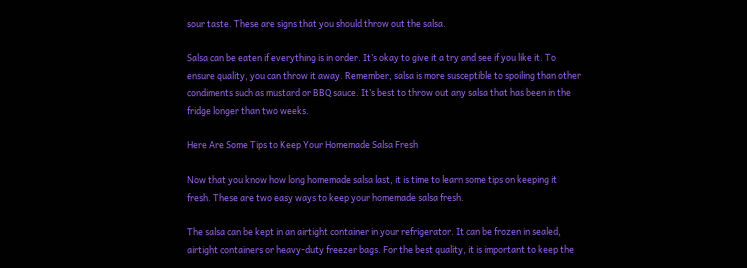sour taste. These are signs that you should throw out the salsa.

Salsa can be eaten if everything is in order. It’s okay to give it a try and see if you like it. To ensure quality, you can throw it away. Remember, salsa is more susceptible to spoiling than other condiments such as mustard or BBQ sauce. It’s best to throw out any salsa that has been in the fridge longer than two weeks.

Here Are Some Tips to Keep Your Homemade Salsa Fresh

Now that you know how long homemade salsa last, it is time to learn some tips on keeping it fresh. These are two easy ways to keep your homemade salsa fresh.

The salsa can be kept in an airtight container in your refrigerator. It can be frozen in sealed, airtight containers or heavy-duty freezer bags. For the best quality, it is important to keep the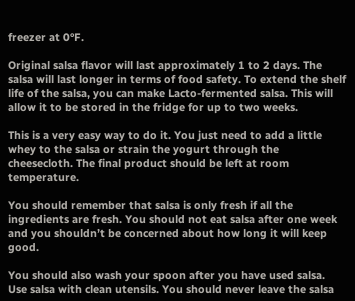freezer at 0°F.

Original salsa flavor will last approximately 1 to 2 days. The salsa will last longer in terms of food safety. To extend the shelf life of the salsa, you can make Lacto-fermented salsa. This will allow it to be stored in the fridge for up to two weeks.

This is a very easy way to do it. You just need to add a little whey to the salsa or strain the yogurt through the cheesecloth. The final product should be left at room temperature.

You should remember that salsa is only fresh if all the ingredients are fresh. You should not eat salsa after one week and you shouldn’t be concerned about how long it will keep good.

You should also wash your spoon after you have used salsa. Use salsa with clean utensils. You should never leave the salsa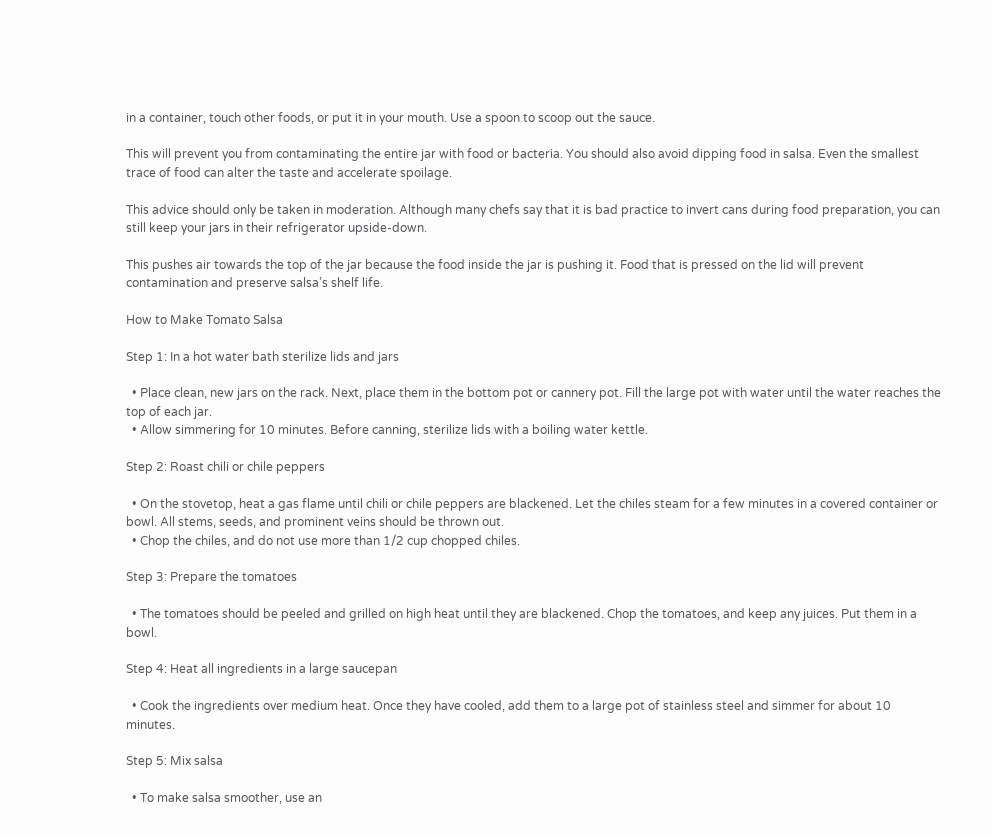in a container, touch other foods, or put it in your mouth. Use a spoon to scoop out the sauce.

This will prevent you from contaminating the entire jar with food or bacteria. You should also avoid dipping food in salsa. Even the smallest trace of food can alter the taste and accelerate spoilage.

This advice should only be taken in moderation. Although many chefs say that it is bad practice to invert cans during food preparation, you can still keep your jars in their refrigerator upside-down.

This pushes air towards the top of the jar because the food inside the jar is pushing it. Food that is pressed on the lid will prevent contamination and preserve salsa’s shelf life.

How to Make Tomato Salsa

Step 1: In a hot water bath sterilize lids and jars

  • Place clean, new jars on the rack. Next, place them in the bottom pot or cannery pot. Fill the large pot with water until the water reaches the top of each jar.
  • Allow simmering for 10 minutes. Before canning, sterilize lids with a boiling water kettle.

Step 2: Roast chili or chile peppers

  • On the stovetop, heat a gas flame until chili or chile peppers are blackened. Let the chiles steam for a few minutes in a covered container or bowl. All stems, seeds, and prominent veins should be thrown out.
  • Chop the chiles, and do not use more than 1/2 cup chopped chiles.

Step 3: Prepare the tomatoes

  • The tomatoes should be peeled and grilled on high heat until they are blackened. Chop the tomatoes, and keep any juices. Put them in a bowl.

Step 4: Heat all ingredients in a large saucepan

  • Cook the ingredients over medium heat. Once they have cooled, add them to a large pot of stainless steel and simmer for about 10 minutes.

Step 5: Mix salsa

  • To make salsa smoother, use an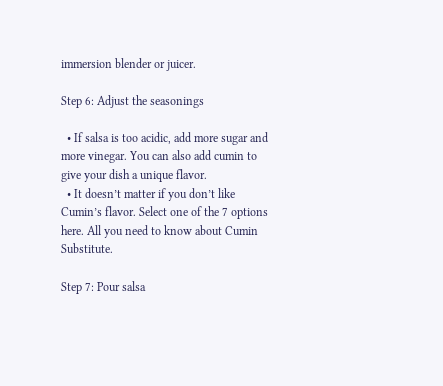immersion blender or juicer.

Step 6: Adjust the seasonings

  • If salsa is too acidic, add more sugar and more vinegar. You can also add cumin to give your dish a unique flavor.
  • It doesn’t matter if you don’t like Cumin’s flavor. Select one of the 7 options here. All you need to know about Cumin Substitute.

Step 7: Pour salsa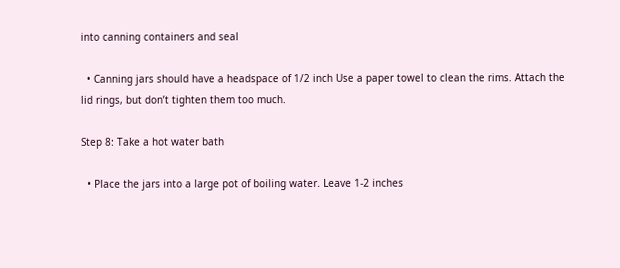into canning containers and seal

  • Canning jars should have a headspace of 1/2 inch Use a paper towel to clean the rims. Attach the lid rings, but don’t tighten them too much.

Step 8: Take a hot water bath

  • Place the jars into a large pot of boiling water. Leave 1-2 inches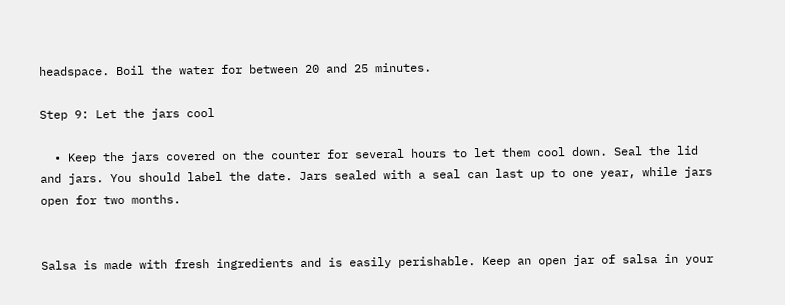headspace. Boil the water for between 20 and 25 minutes.

Step 9: Let the jars cool

  • Keep the jars covered on the counter for several hours to let them cool down. Seal the lid and jars. You should label the date. Jars sealed with a seal can last up to one year, while jars open for two months.


Salsa is made with fresh ingredients and is easily perishable. Keep an open jar of salsa in your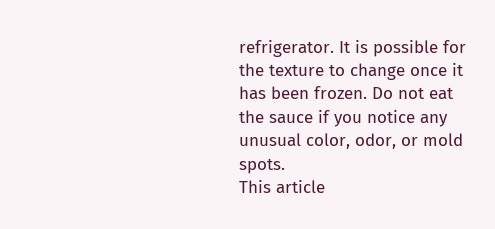refrigerator. It is possible for the texture to change once it has been frozen. Do not eat the sauce if you notice any unusual color, odor, or mold spots.
This article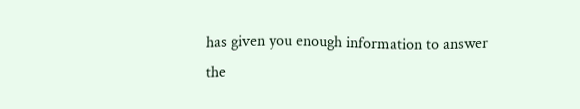has given you enough information to answer the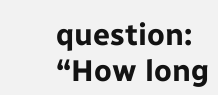question: “How long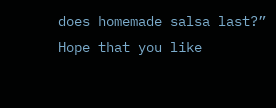does homemade salsa last?”
Hope that you like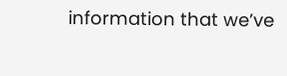information that we’ve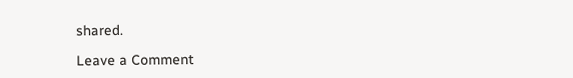shared.

Leave a Comment